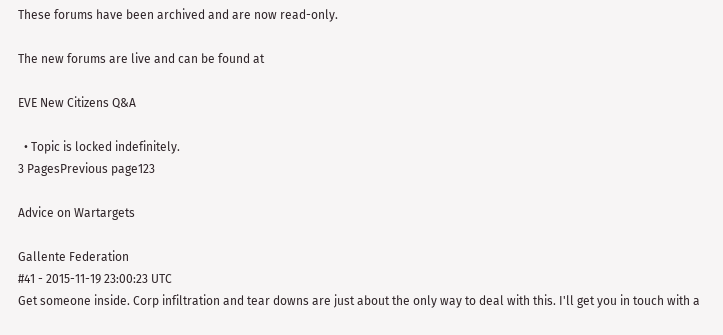These forums have been archived and are now read-only.

The new forums are live and can be found at

EVE New Citizens Q&A

  • Topic is locked indefinitely.
3 PagesPrevious page123

Advice on Wartargets

Gallente Federation
#41 - 2015-11-19 23:00:23 UTC
Get someone inside. Corp infiltration and tear downs are just about the only way to deal with this. I'll get you in touch with a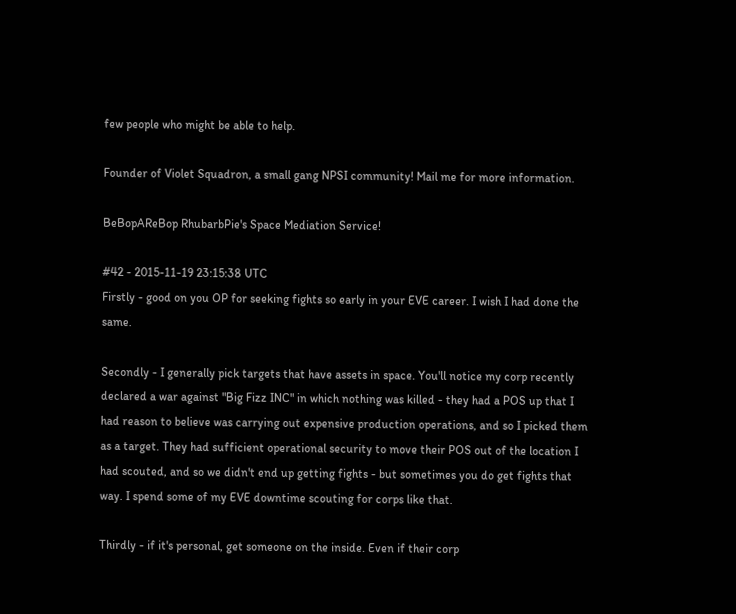few people who might be able to help.

Founder of Violet Squadron, a small gang NPSI community! Mail me for more information.

BeBopAReBop RhubarbPie's Space Mediation Service!

#42 - 2015-11-19 23:15:38 UTC
Firstly - good on you OP for seeking fights so early in your EVE career. I wish I had done the same.

Secondly - I generally pick targets that have assets in space. You'll notice my corp recently declared a war against "Big Fizz INC" in which nothing was killed - they had a POS up that I had reason to believe was carrying out expensive production operations, and so I picked them as a target. They had sufficient operational security to move their POS out of the location I had scouted, and so we didn't end up getting fights - but sometimes you do get fights that way. I spend some of my EVE downtime scouting for corps like that.

Thirdly - if it's personal, get someone on the inside. Even if their corp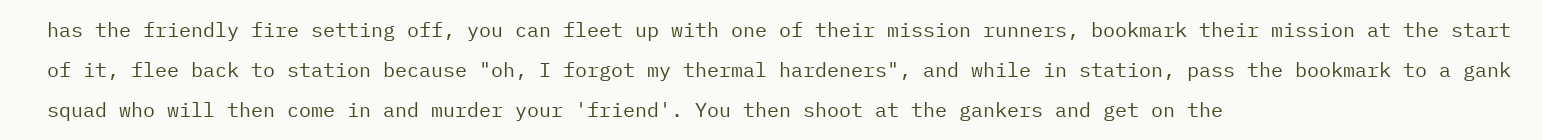has the friendly fire setting off, you can fleet up with one of their mission runners, bookmark their mission at the start of it, flee back to station because "oh, I forgot my thermal hardeners", and while in station, pass the bookmark to a gank squad who will then come in and murder your 'friend'. You then shoot at the gankers and get on the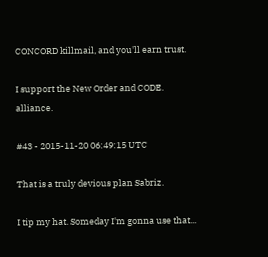CONCORD killmail, and you'll earn trust.

I support the New Order and CODE. alliance.

#43 - 2015-11-20 06:49:15 UTC

That is a truly devious plan Sabriz.

I tip my hat. Someday I'm gonna use that...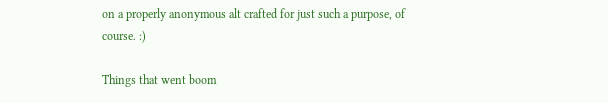on a properly anonymous alt crafted for just such a purpose, of course. :)

Things that went boom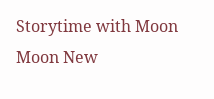Storytime with Moon Moon New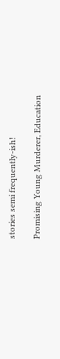stories semi frequently-ish!

Promising Young Murderer, Education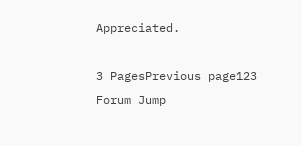Appreciated.

3 PagesPrevious page123
Forum Jump